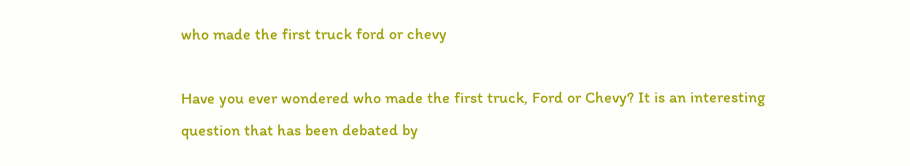who made the first truck ford or chevy

Have you ever wondered who made the first truck, Ford or Chevy? It is an interesting question that has been debated by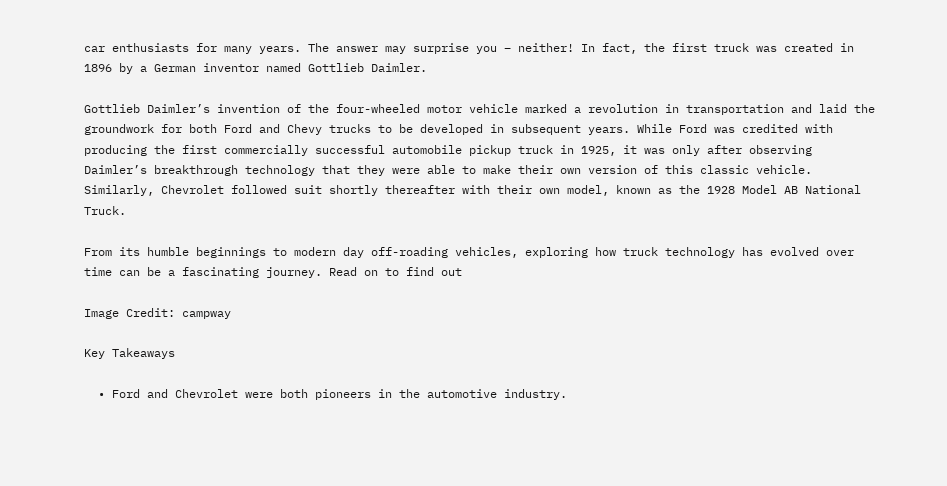car enthusiasts for many years. The answer may surprise you – neither! In fact, the first truck was created in 1896 by a German inventor named Gottlieb Daimler.

Gottlieb Daimler’s invention of the four-wheeled motor vehicle marked a revolution in transportation and laid the groundwork for both Ford and Chevy trucks to be developed in subsequent years. While Ford was credited with producing the first commercially successful automobile pickup truck in 1925, it was only after observing Daimler’s breakthrough technology that they were able to make their own version of this classic vehicle. Similarly, Chevrolet followed suit shortly thereafter with their own model, known as the 1928 Model AB National Truck.

From its humble beginnings to modern day off-roading vehicles, exploring how truck technology has evolved over time can be a fascinating journey. Read on to find out

Image Credit: campway

Key Takeaways

  • Ford and Chevrolet were both pioneers in the automotive industry.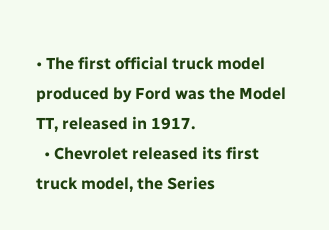• The first official truck model produced by Ford was the Model TT, released in 1917.
  • Chevrolet released its first truck model, the Series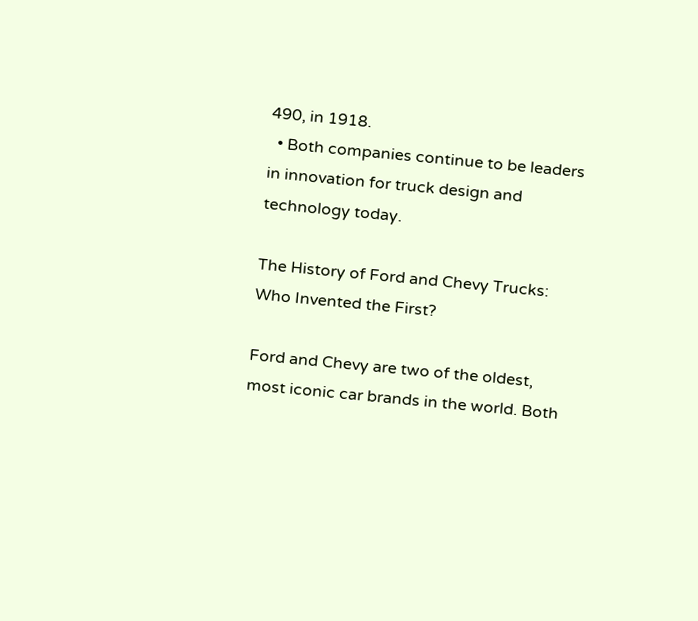490, in 1918.
  • Both companies continue to be leaders in innovation for truck design and technology today.

The History of Ford and Chevy Trucks: Who Invented the First?

Ford and Chevy are two of the oldest, most iconic car brands in the world. Both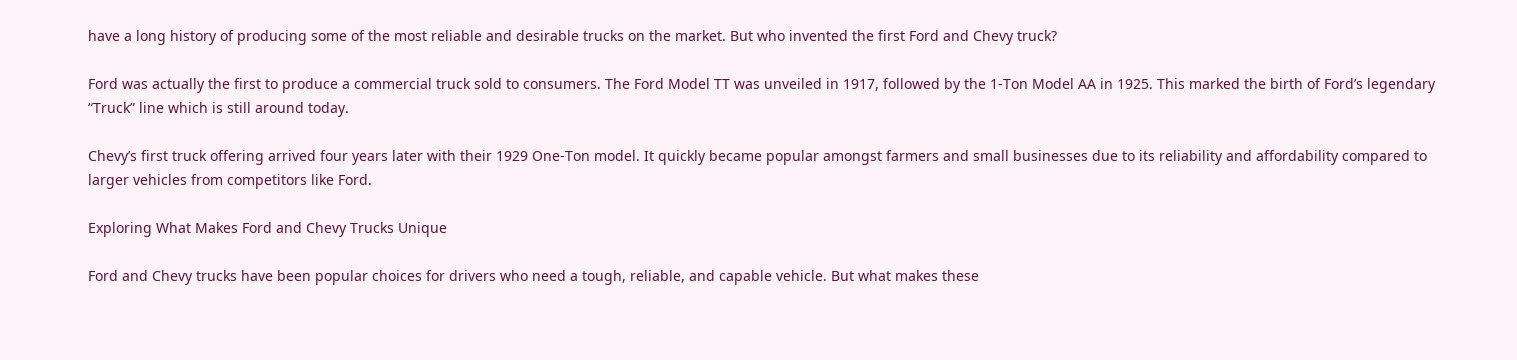have a long history of producing some of the most reliable and desirable trucks on the market. But who invented the first Ford and Chevy truck?

Ford was actually the first to produce a commercial truck sold to consumers. The Ford Model TT was unveiled in 1917, followed by the 1-Ton Model AA in 1925. This marked the birth of Ford’s legendary “Truck” line which is still around today.

Chevy’s first truck offering arrived four years later with their 1929 One-Ton model. It quickly became popular amongst farmers and small businesses due to its reliability and affordability compared to larger vehicles from competitors like Ford.

Exploring What Makes Ford and Chevy Trucks Unique

Ford and Chevy trucks have been popular choices for drivers who need a tough, reliable, and capable vehicle. But what makes these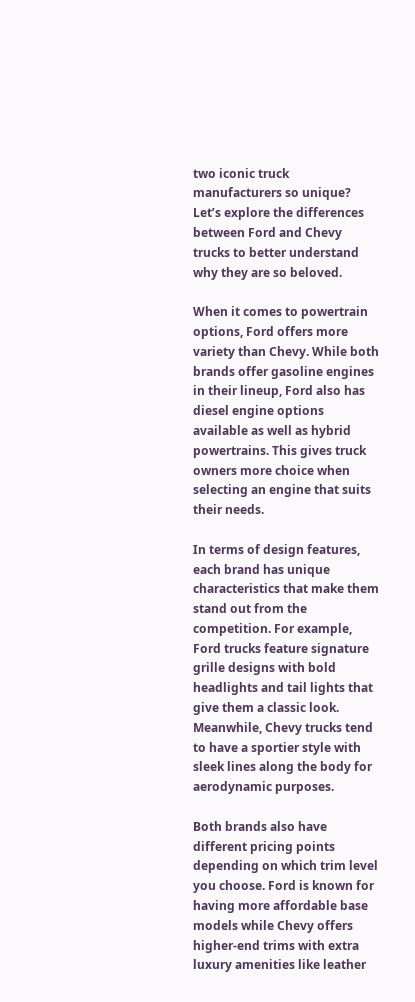two iconic truck manufacturers so unique? Let’s explore the differences between Ford and Chevy trucks to better understand why they are so beloved.

When it comes to powertrain options, Ford offers more variety than Chevy. While both brands offer gasoline engines in their lineup, Ford also has diesel engine options available as well as hybrid powertrains. This gives truck owners more choice when selecting an engine that suits their needs.

In terms of design features, each brand has unique characteristics that make them stand out from the competition. For example, Ford trucks feature signature grille designs with bold headlights and tail lights that give them a classic look. Meanwhile, Chevy trucks tend to have a sportier style with sleek lines along the body for aerodynamic purposes.

Both brands also have different pricing points depending on which trim level you choose. Ford is known for having more affordable base models while Chevy offers higher-end trims with extra luxury amenities like leather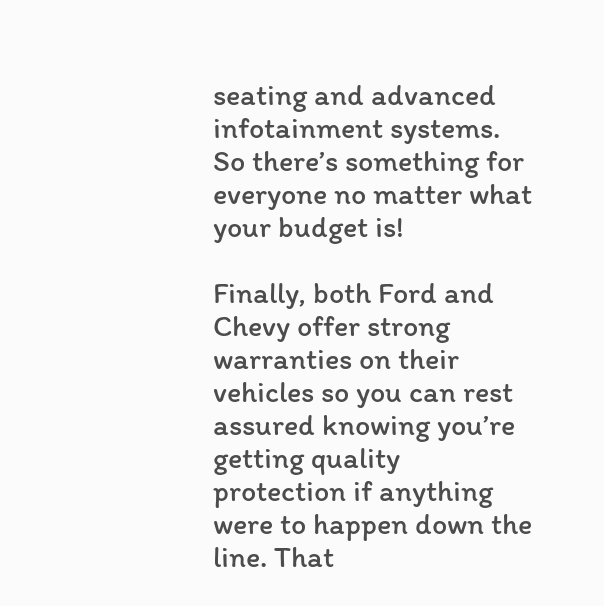seating and advanced infotainment systems. So there’s something for everyone no matter what your budget is!

Finally, both Ford and Chevy offer strong warranties on their vehicles so you can rest assured knowing you’re getting quality protection if anything were to happen down the line. That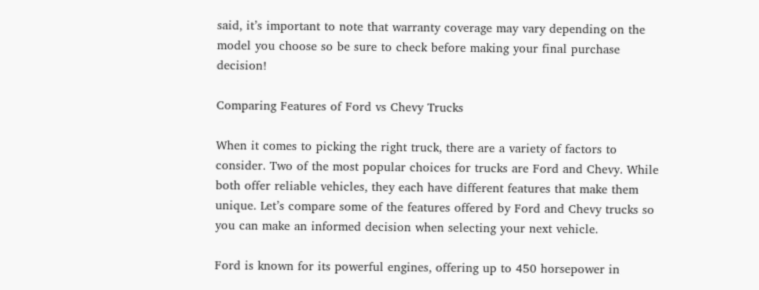said, it’s important to note that warranty coverage may vary depending on the model you choose so be sure to check before making your final purchase decision!

Comparing Features of Ford vs Chevy Trucks

When it comes to picking the right truck, there are a variety of factors to consider. Two of the most popular choices for trucks are Ford and Chevy. While both offer reliable vehicles, they each have different features that make them unique. Let’s compare some of the features offered by Ford and Chevy trucks so you can make an informed decision when selecting your next vehicle.

Ford is known for its powerful engines, offering up to 450 horsepower in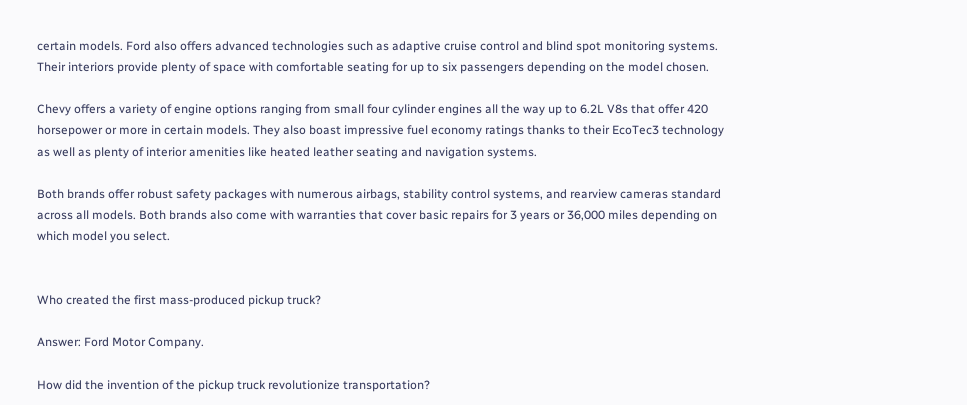certain models. Ford also offers advanced technologies such as adaptive cruise control and blind spot monitoring systems. Their interiors provide plenty of space with comfortable seating for up to six passengers depending on the model chosen.

Chevy offers a variety of engine options ranging from small four cylinder engines all the way up to 6.2L V8s that offer 420 horsepower or more in certain models. They also boast impressive fuel economy ratings thanks to their EcoTec3 technology as well as plenty of interior amenities like heated leather seating and navigation systems.

Both brands offer robust safety packages with numerous airbags, stability control systems, and rearview cameras standard across all models. Both brands also come with warranties that cover basic repairs for 3 years or 36,000 miles depending on which model you select.


Who created the first mass-produced pickup truck?

Answer: Ford Motor Company.

How did the invention of the pickup truck revolutionize transportation?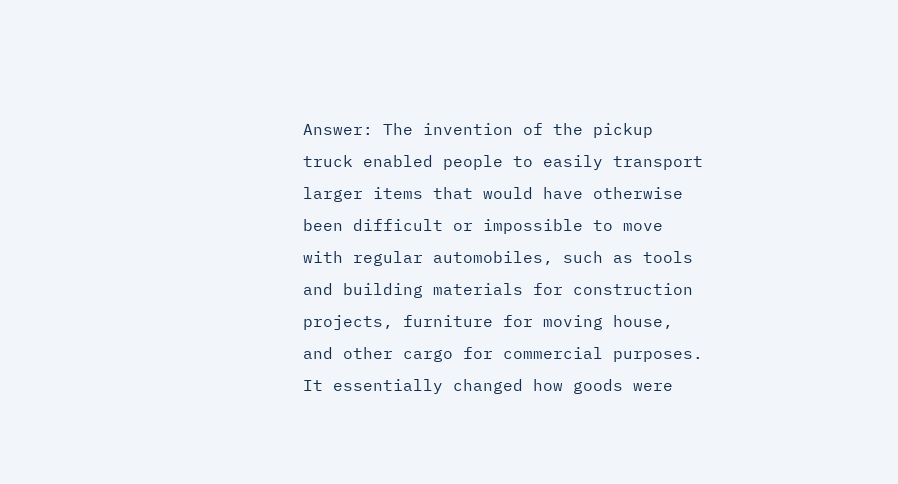Answer: The invention of the pickup truck enabled people to easily transport larger items that would have otherwise been difficult or impossible to move with regular automobiles, such as tools and building materials for construction projects, furniture for moving house, and other cargo for commercial purposes. It essentially changed how goods were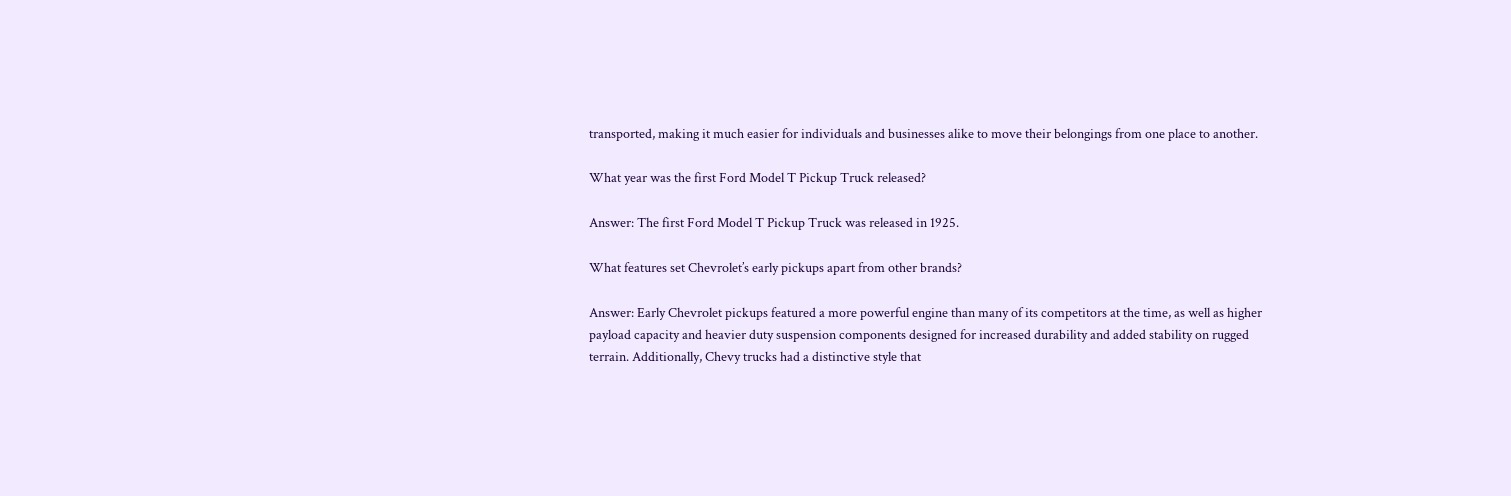transported, making it much easier for individuals and businesses alike to move their belongings from one place to another.

What year was the first Ford Model T Pickup Truck released?

Answer: The first Ford Model T Pickup Truck was released in 1925.

What features set Chevrolet’s early pickups apart from other brands?

Answer: Early Chevrolet pickups featured a more powerful engine than many of its competitors at the time, as well as higher payload capacity and heavier duty suspension components designed for increased durability and added stability on rugged terrain. Additionally, Chevy trucks had a distinctive style that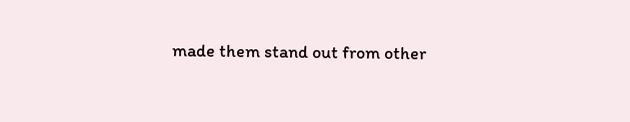made them stand out from other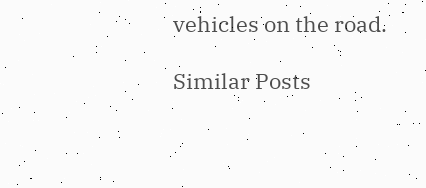vehicles on the road.

Similar Posts